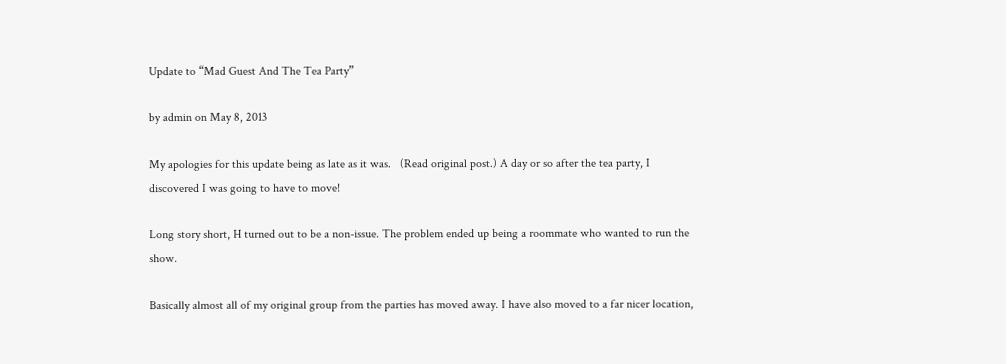Update to “Mad Guest And The Tea Party”

by admin on May 8, 2013

My apologies for this update being as late as it was.   (Read original post.) A day or so after the tea party, I discovered I was going to have to move!

Long story short, H turned out to be a non-issue. The problem ended up being a roommate who wanted to run the show.

Basically almost all of my original group from the parties has moved away. I have also moved to a far nicer location,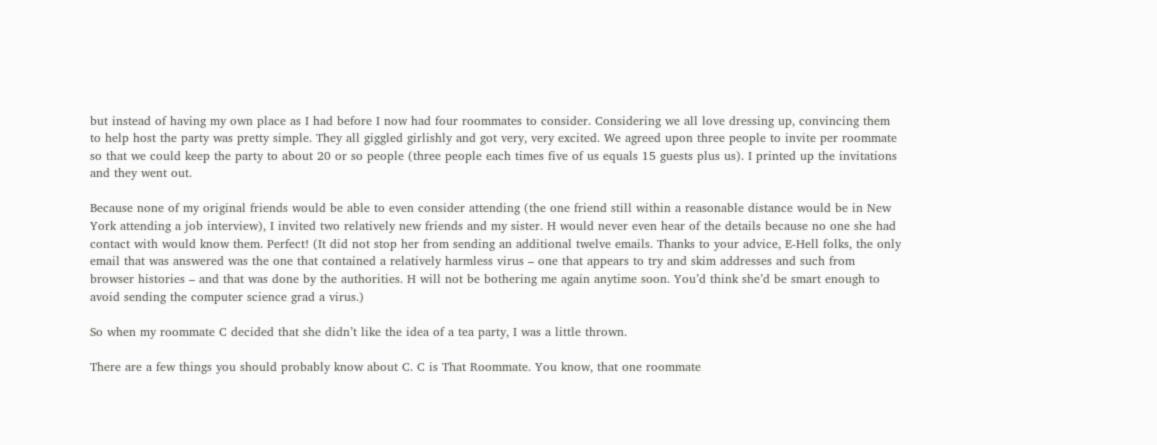but instead of having my own place as I had before I now had four roommates to consider. Considering we all love dressing up, convincing them to help host the party was pretty simple. They all giggled girlishly and got very, very excited. We agreed upon three people to invite per roommate so that we could keep the party to about 20 or so people (three people each times five of us equals 15 guests plus us). I printed up the invitations and they went out.

Because none of my original friends would be able to even consider attending (the one friend still within a reasonable distance would be in New York attending a job interview), I invited two relatively new friends and my sister. H would never even hear of the details because no one she had contact with would know them. Perfect! (It did not stop her from sending an additional twelve emails. Thanks to your advice, E-Hell folks, the only email that was answered was the one that contained a relatively harmless virus – one that appears to try and skim addresses and such from browser histories – and that was done by the authorities. H will not be bothering me again anytime soon. You’d think she’d be smart enough to avoid sending the computer science grad a virus.)

So when my roommate C decided that she didn’t like the idea of a tea party, I was a little thrown.

There are a few things you should probably know about C. C is That Roommate. You know, that one roommate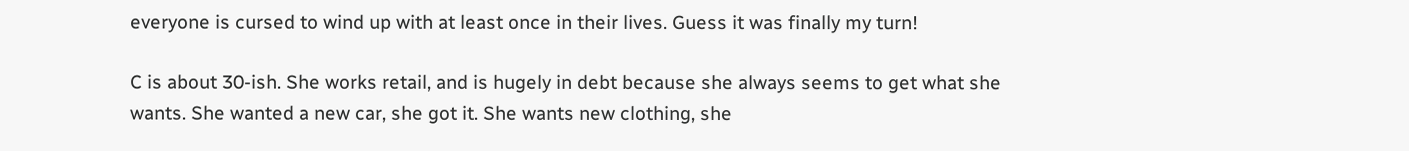everyone is cursed to wind up with at least once in their lives. Guess it was finally my turn!

C is about 30-ish. She works retail, and is hugely in debt because she always seems to get what she wants. She wanted a new car, she got it. She wants new clothing, she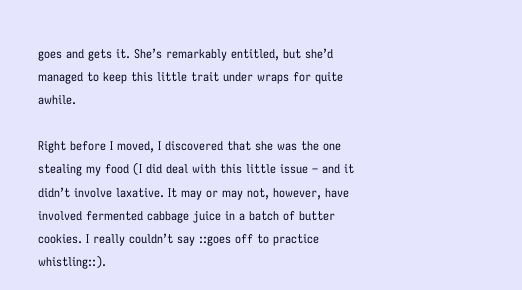goes and gets it. She’s remarkably entitled, but she’d managed to keep this little trait under wraps for quite awhile.

Right before I moved, I discovered that she was the one stealing my food (I did deal with this little issue – and it didn’t involve laxative. It may or may not, however, have involved fermented cabbage juice in a batch of butter cookies. I really couldn’t say ::goes off to practice whistling::).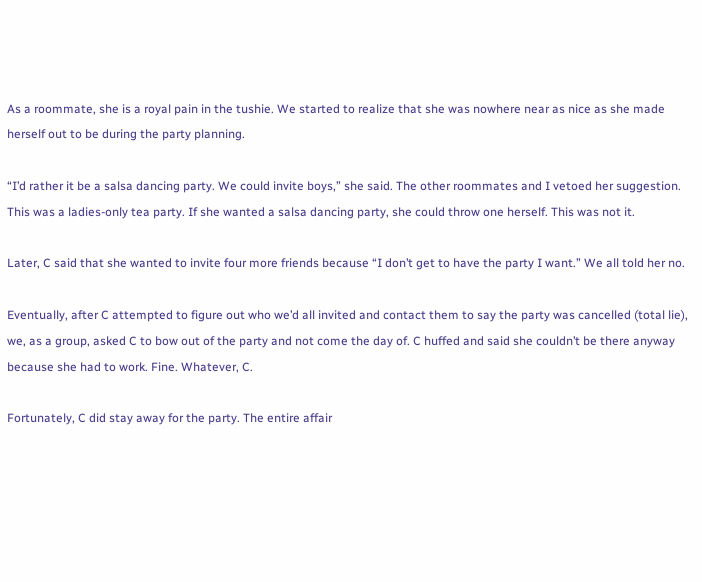As a roommate, she is a royal pain in the tushie. We started to realize that she was nowhere near as nice as she made herself out to be during the party planning.

“I’d rather it be a salsa dancing party. We could invite boys,” she said. The other roommates and I vetoed her suggestion. This was a ladies-only tea party. If she wanted a salsa dancing party, she could throw one herself. This was not it.

Later, C said that she wanted to invite four more friends because “I don’t get to have the party I want.” We all told her no.

Eventually, after C attempted to figure out who we’d all invited and contact them to say the party was cancelled (total lie), we, as a group, asked C to bow out of the party and not come the day of. C huffed and said she couldn’t be there anyway because she had to work. Fine. Whatever, C.

Fortunately, C did stay away for the party. The entire affair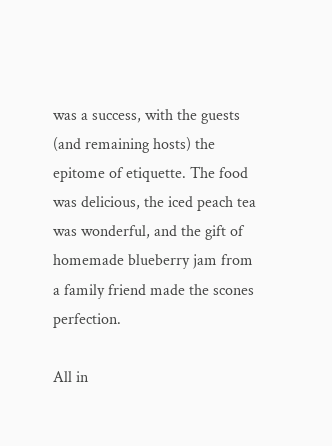was a success, with the guests (and remaining hosts) the epitome of etiquette. The food was delicious, the iced peach tea was wonderful, and the gift of homemade blueberry jam from a family friend made the scones perfection.

All in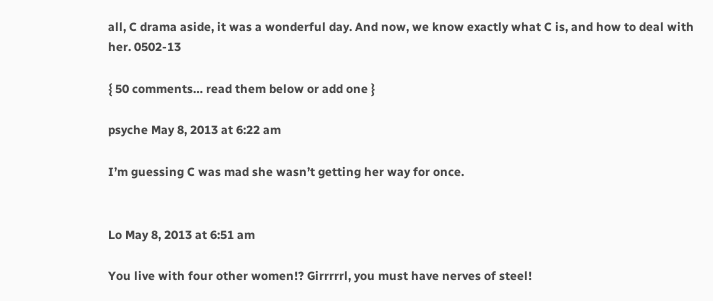all, C drama aside, it was a wonderful day. And now, we know exactly what C is, and how to deal with her. 0502-13

{ 50 comments… read them below or add one }

psyche May 8, 2013 at 6:22 am

I’m guessing C was mad she wasn’t getting her way for once.


Lo May 8, 2013 at 6:51 am

You live with four other women!? Girrrrrl, you must have nerves of steel!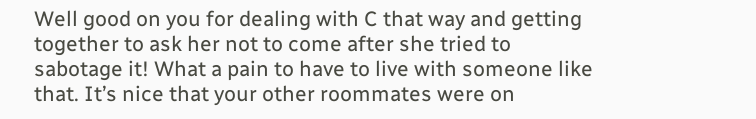Well good on you for dealing with C that way and getting together to ask her not to come after she tried to sabotage it! What a pain to have to live with someone like that. It’s nice that your other roommates were on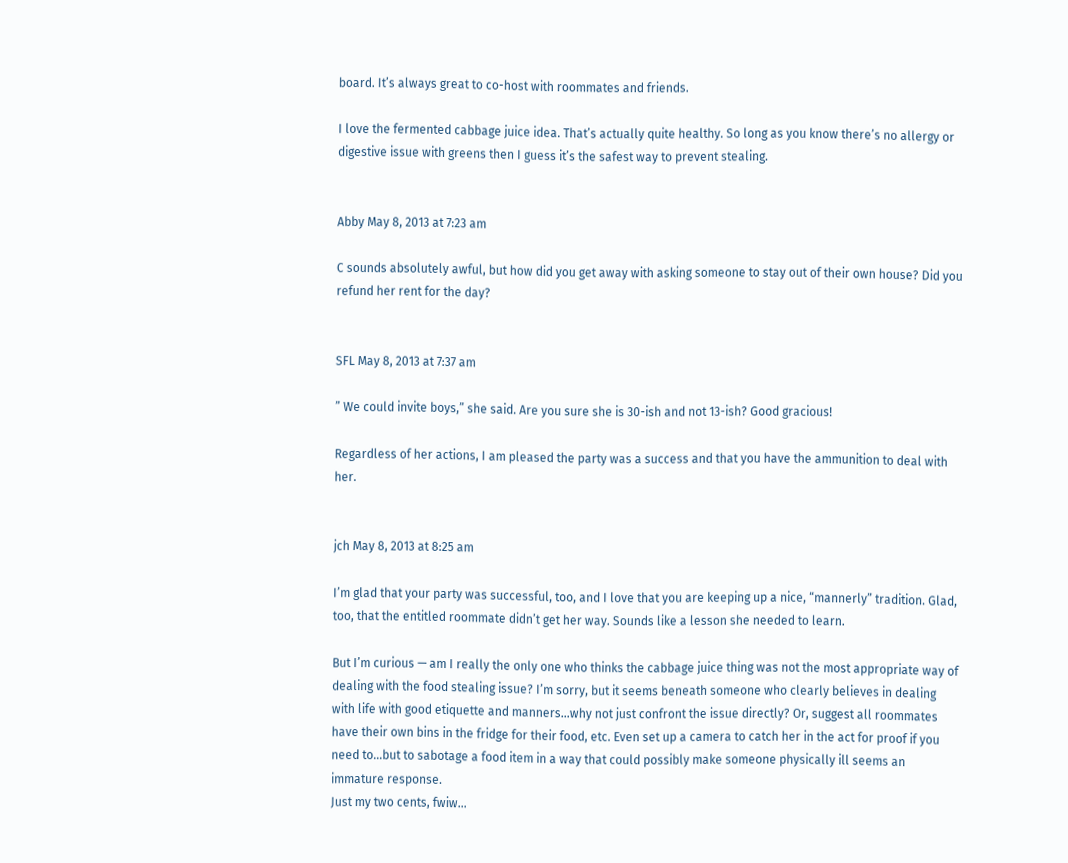board. It’s always great to co-host with roommates and friends.

I love the fermented cabbage juice idea. That’s actually quite healthy. So long as you know there’s no allergy or digestive issue with greens then I guess it’s the safest way to prevent stealing.


Abby May 8, 2013 at 7:23 am

C sounds absolutely awful, but how did you get away with asking someone to stay out of their own house? Did you refund her rent for the day?


SFL May 8, 2013 at 7:37 am

” We could invite boys,” she said. Are you sure she is 30-ish and not 13-ish? Good gracious!

Regardless of her actions, I am pleased the party was a success and that you have the ammunition to deal with her.


jch May 8, 2013 at 8:25 am

I’m glad that your party was successful, too, and I love that you are keeping up a nice, “mannerly” tradition. Glad, too, that the entitled roommate didn’t get her way. Sounds like a lesson she needed to learn.

But I’m curious — am I really the only one who thinks the cabbage juice thing was not the most appropriate way of dealing with the food stealing issue? I’m sorry, but it seems beneath someone who clearly believes in dealing with life with good etiquette and manners…why not just confront the issue directly? Or, suggest all roommates have their own bins in the fridge for their food, etc. Even set up a camera to catch her in the act for proof if you need to…but to sabotage a food item in a way that could possibly make someone physically ill seems an immature response.
Just my two cents, fwiw…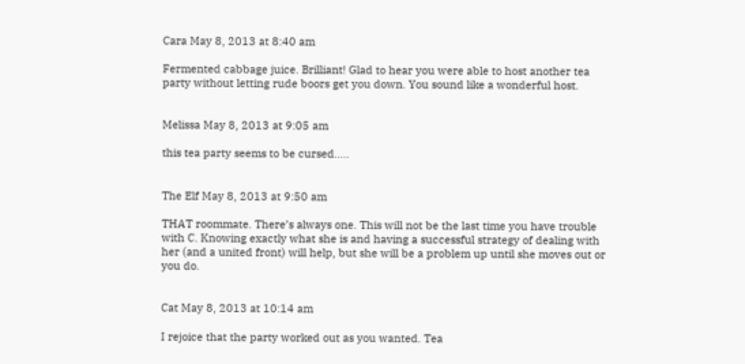Cara May 8, 2013 at 8:40 am

Fermented cabbage juice. Brilliant! Glad to hear you were able to host another tea party without letting rude boors get you down. You sound like a wonderful host.


Melissa May 8, 2013 at 9:05 am

this tea party seems to be cursed…..


The Elf May 8, 2013 at 9:50 am

THAT roommate. There’s always one. This will not be the last time you have trouble with C. Knowing exactly what she is and having a successful strategy of dealing with her (and a united front) will help, but she will be a problem up until she moves out or you do.


Cat May 8, 2013 at 10:14 am

I rejoice that the party worked out as you wanted. Tea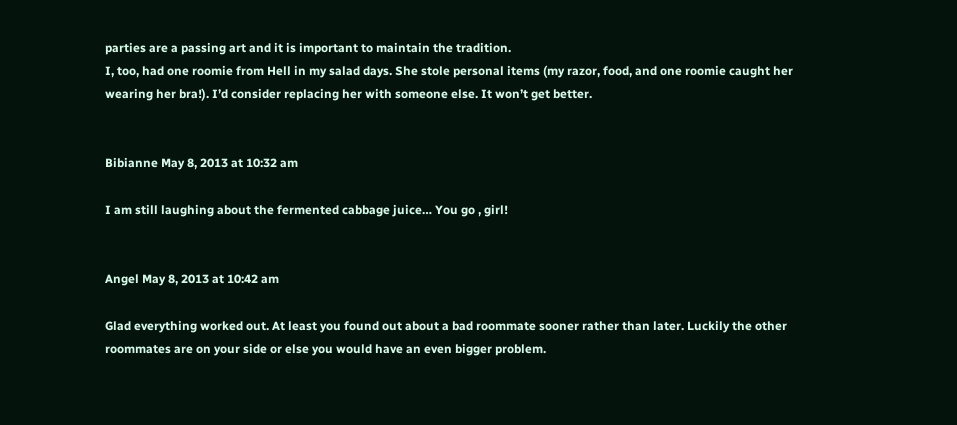parties are a passing art and it is important to maintain the tradition.
I, too, had one roomie from Hell in my salad days. She stole personal items (my razor, food, and one roomie caught her wearing her bra!). I’d consider replacing her with someone else. It won’t get better.


Bibianne May 8, 2013 at 10:32 am

I am still laughing about the fermented cabbage juice… You go , girl!


Angel May 8, 2013 at 10:42 am

Glad everything worked out. At least you found out about a bad roommate sooner rather than later. Luckily the other roommates are on your side or else you would have an even bigger problem.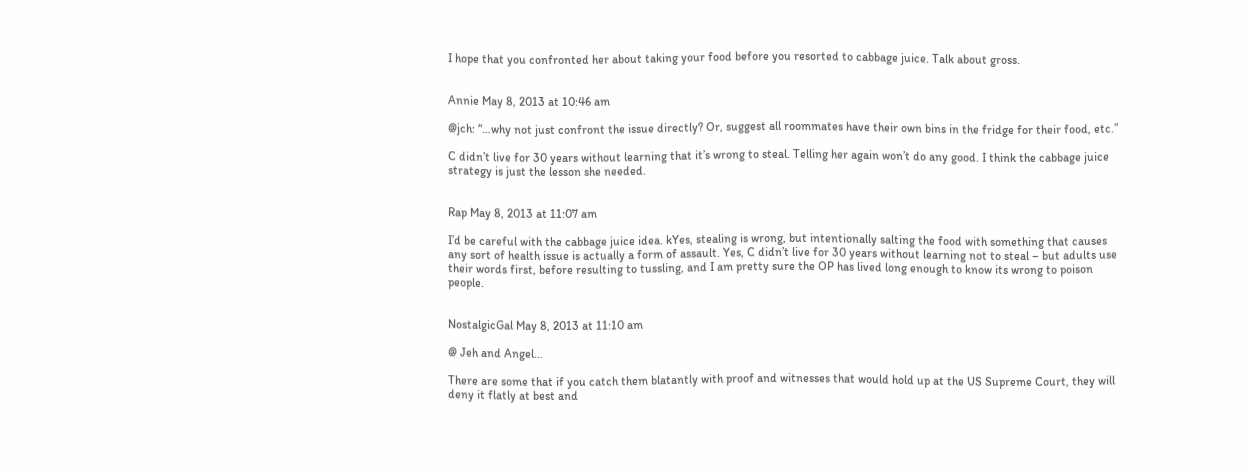I hope that you confronted her about taking your food before you resorted to cabbage juice. Talk about gross.


Annie May 8, 2013 at 10:46 am

@jch: “…why not just confront the issue directly? Or, suggest all roommates have their own bins in the fridge for their food, etc.”

C didn’t live for 30 years without learning that it’s wrong to steal. Telling her again won’t do any good. I think the cabbage juice strategy is just the lesson she needed.


Rap May 8, 2013 at 11:07 am

I’d be careful with the cabbage juice idea. kYes, stealing is wrong, but intentionally salting the food with something that causes any sort of health issue is actually a form of assault. Yes, C didn’t live for 30 years without learning not to steal – but adults use their words first, before resulting to tussling, and I am pretty sure the OP has lived long enough to know its wrong to poison people.


NostalgicGal May 8, 2013 at 11:10 am

@ Jeh and Angel…

There are some that if you catch them blatantly with proof and witnesses that would hold up at the US Supreme Court, they will deny it flatly at best and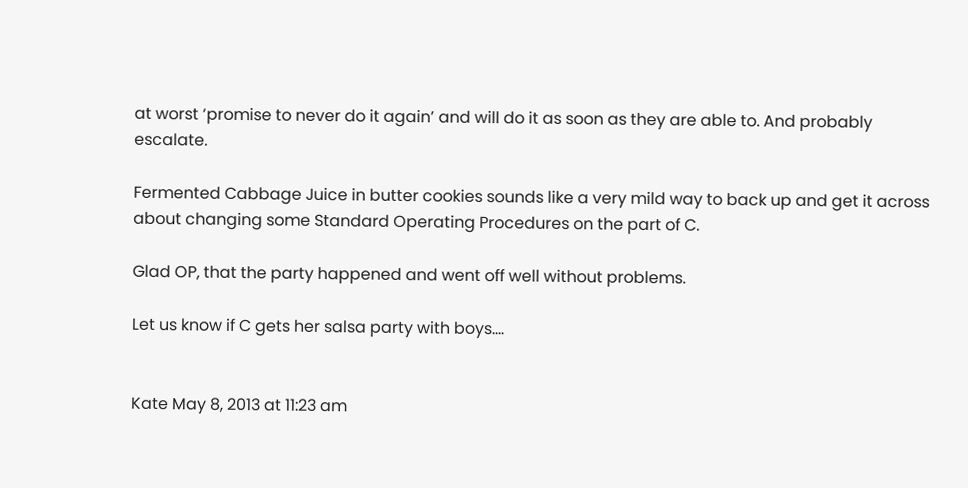at worst ‘promise to never do it again’ and will do it as soon as they are able to. And probably escalate.

Fermented Cabbage Juice in butter cookies sounds like a very mild way to back up and get it across about changing some Standard Operating Procedures on the part of C.

Glad OP, that the party happened and went off well without problems.

Let us know if C gets her salsa party with boys….


Kate May 8, 2013 at 11:23 am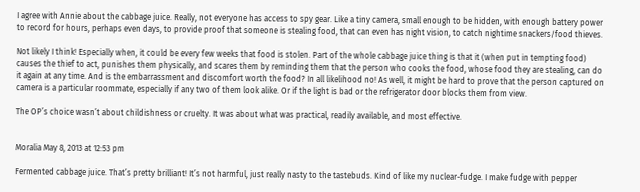I agree with Annie about the cabbage juice. Really, not everyone has access to spy gear. Like a tiny camera, small enough to be hidden, with enough battery power to record for hours, perhaps even days, to provide proof that someone is stealing food, that can even has night vision, to catch nightime snackers/food thieves.

Not likely I think! Especially when, it could be every few weeks that food is stolen. Part of the whole cabbage juice thing is that it (when put in tempting food) causes the thief to act, punishes them physically, and scares them by reminding them that the person who cooks the food, whose food they are stealing, can do it again at any time. And is the embarrassment and discomfort worth the food? In all likelihood no! As well, it might be hard to prove that the person captured on camera is a particular roommate, especially if any two of them look alike. Or if the light is bad or the refrigerator door blocks them from view.

The OP’s choice wasn’t about childishness or cruelty. It was about what was practical, readily available, and most effective.


Moralia May 8, 2013 at 12:53 pm

Fermented cabbage juice. That’s pretty brilliant! It’s not harmful, just really nasty to the tastebuds. Kind of like my nuclear-fudge. I make fudge with pepper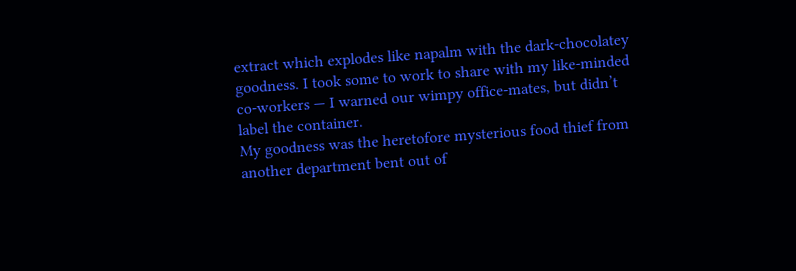extract which explodes like napalm with the dark-chocolatey goodness. I took some to work to share with my like-minded co-workers — I warned our wimpy office-mates, but didn’t label the container.
My goodness was the heretofore mysterious food thief from another department bent out of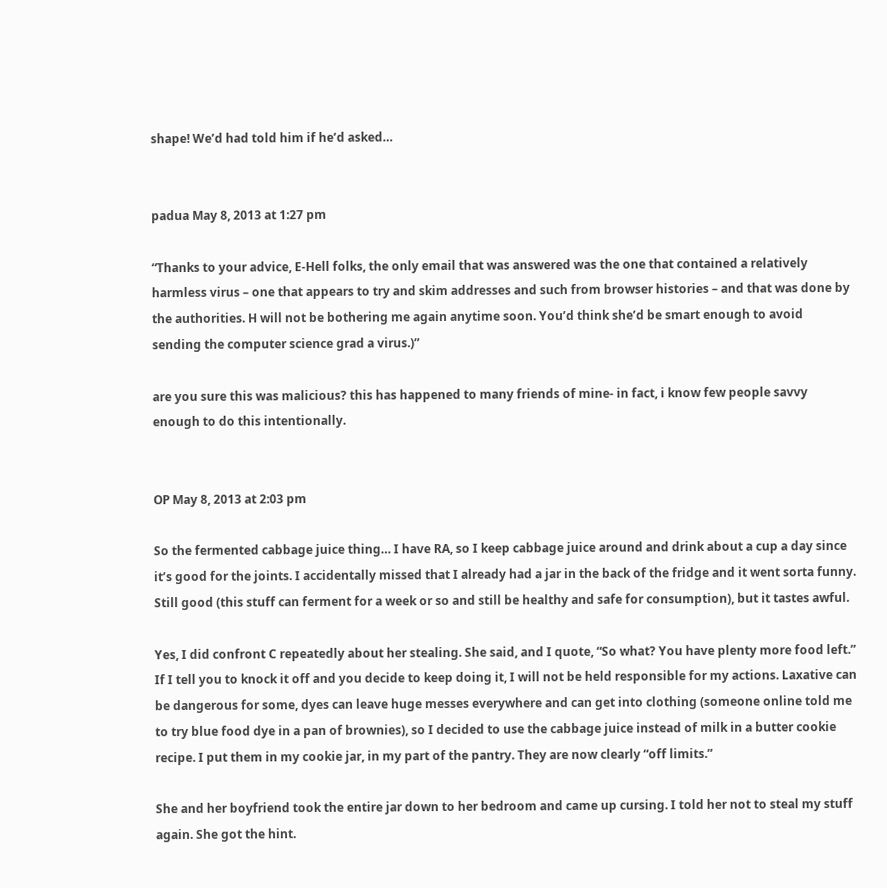shape! We’d had told him if he’d asked…


padua May 8, 2013 at 1:27 pm

“Thanks to your advice, E-Hell folks, the only email that was answered was the one that contained a relatively harmless virus – one that appears to try and skim addresses and such from browser histories – and that was done by the authorities. H will not be bothering me again anytime soon. You’d think she’d be smart enough to avoid sending the computer science grad a virus.)”

are you sure this was malicious? this has happened to many friends of mine- in fact, i know few people savvy enough to do this intentionally.


OP May 8, 2013 at 2:03 pm

So the fermented cabbage juice thing… I have RA, so I keep cabbage juice around and drink about a cup a day since it’s good for the joints. I accidentally missed that I already had a jar in the back of the fridge and it went sorta funny. Still good (this stuff can ferment for a week or so and still be healthy and safe for consumption), but it tastes awful.

Yes, I did confront C repeatedly about her stealing. She said, and I quote, “So what? You have plenty more food left.” If I tell you to knock it off and you decide to keep doing it, I will not be held responsible for my actions. Laxative can be dangerous for some, dyes can leave huge messes everywhere and can get into clothing (someone online told me to try blue food dye in a pan of brownies), so I decided to use the cabbage juice instead of milk in a butter cookie recipe. I put them in my cookie jar, in my part of the pantry. They are now clearly “off limits.”

She and her boyfriend took the entire jar down to her bedroom and came up cursing. I told her not to steal my stuff again. She got the hint.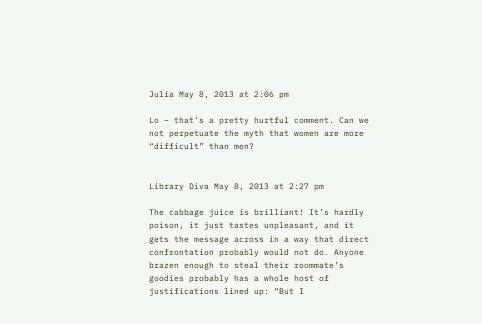Julia May 8, 2013 at 2:06 pm

Lo – that’s a pretty hurtful comment. Can we not perpetuate the myth that women are more “difficult” than men?


Library Diva May 8, 2013 at 2:27 pm

The cabbage juice is brilliant! It’s hardly poison, it just tastes unpleasant, and it gets the message across in a way that direct confrontation probably would not do. Anyone brazen enough to steal their roommate’s goodies probably has a whole host of justifications lined up: “But I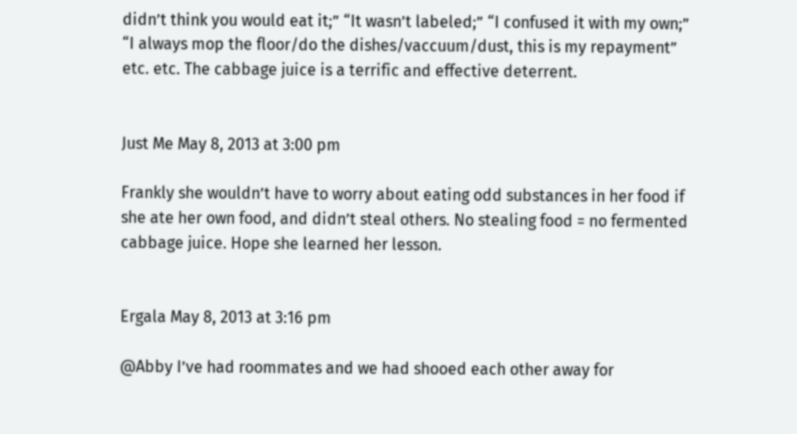didn’t think you would eat it;” “It wasn’t labeled;” “I confused it with my own;” “I always mop the floor/do the dishes/vaccuum/dust, this is my repayment” etc. etc. The cabbage juice is a terrific and effective deterrent.


Just Me May 8, 2013 at 3:00 pm

Frankly she wouldn’t have to worry about eating odd substances in her food if she ate her own food, and didn’t steal others. No stealing food = no fermented cabbage juice. Hope she learned her lesson.


Ergala May 8, 2013 at 3:16 pm

@Abby I’ve had roommates and we had shooed each other away for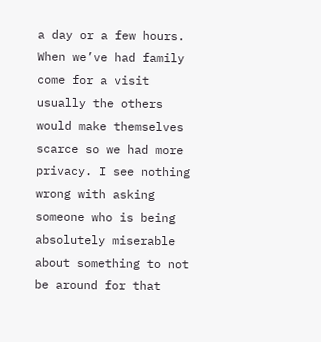a day or a few hours. When we’ve had family come for a visit usually the others would make themselves scarce so we had more privacy. I see nothing wrong with asking someone who is being absolutely miserable about something to not be around for that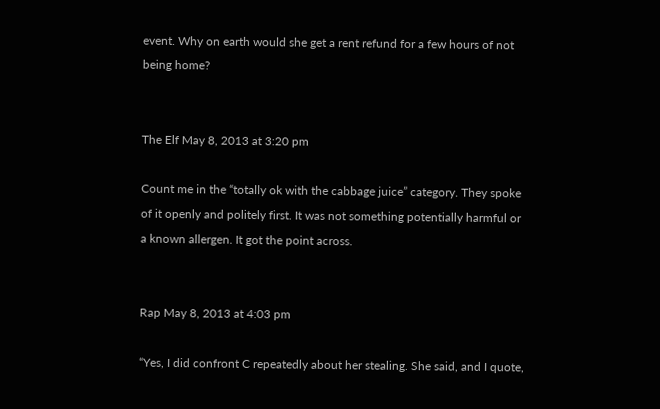event. Why on earth would she get a rent refund for a few hours of not being home?


The Elf May 8, 2013 at 3:20 pm

Count me in the “totally ok with the cabbage juice” category. They spoke of it openly and politely first. It was not something potentially harmful or a known allergen. It got the point across.


Rap May 8, 2013 at 4:03 pm

“Yes, I did confront C repeatedly about her stealing. She said, and I quote,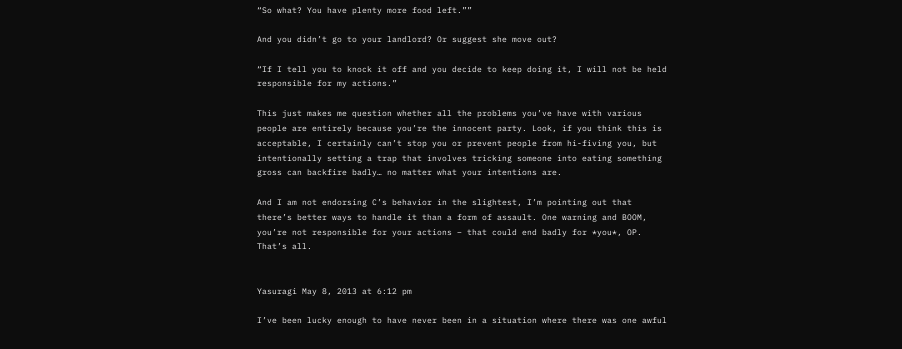“So what? You have plenty more food left.””

And you didn’t go to your landlord? Or suggest she move out?

“If I tell you to knock it off and you decide to keep doing it, I will not be held responsible for my actions.”

This just makes me question whether all the problems you’ve have with various people are entirely because you’re the innocent party. Look, if you think this is acceptable, I certainly can’t stop you or prevent people from hi-fiving you, but intentionally setting a trap that involves tricking someone into eating something gross can backfire badly… no matter what your intentions are.

And I am not endorsing C’s behavior in the slightest, I’m pointing out that there’s better ways to handle it than a form of assault. One warning and BOOM, you’re not responsible for your actions – that could end badly for *you*, OP. That’s all.


Yasuragi May 8, 2013 at 6:12 pm

I’ve been lucky enough to have never been in a situation where there was one awful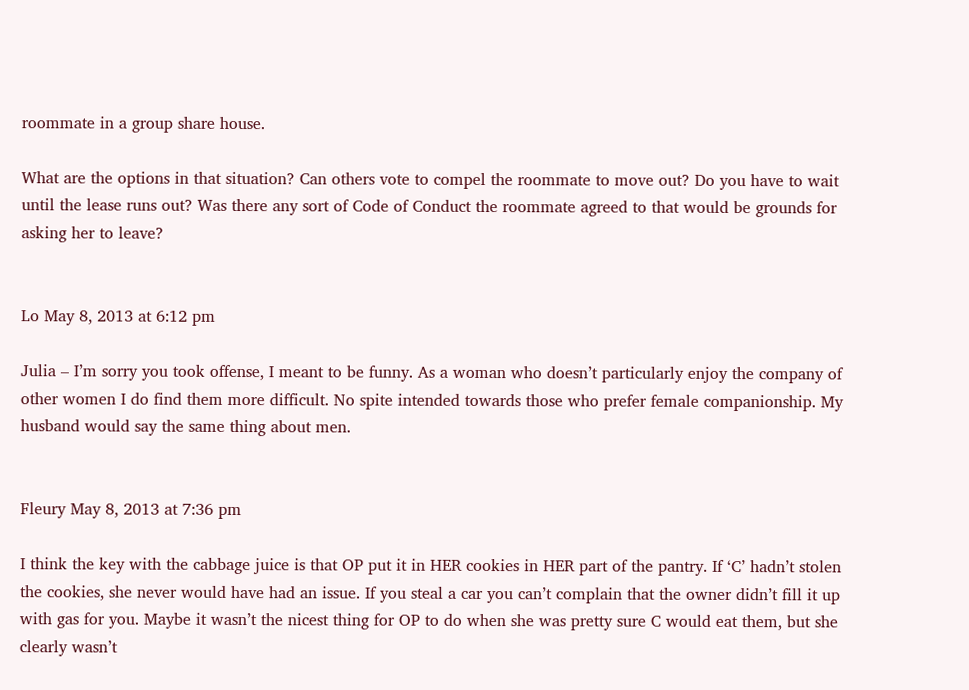roommate in a group share house.

What are the options in that situation? Can others vote to compel the roommate to move out? Do you have to wait until the lease runs out? Was there any sort of Code of Conduct the roommate agreed to that would be grounds for asking her to leave?


Lo May 8, 2013 at 6:12 pm

Julia – I’m sorry you took offense, I meant to be funny. As a woman who doesn’t particularly enjoy the company of other women I do find them more difficult. No spite intended towards those who prefer female companionship. My husband would say the same thing about men.


Fleury May 8, 2013 at 7:36 pm

I think the key with the cabbage juice is that OP put it in HER cookies in HER part of the pantry. If ‘C’ hadn’t stolen the cookies, she never would have had an issue. If you steal a car you can’t complain that the owner didn’t fill it up with gas for you. Maybe it wasn’t the nicest thing for OP to do when she was pretty sure C would eat them, but she clearly wasn’t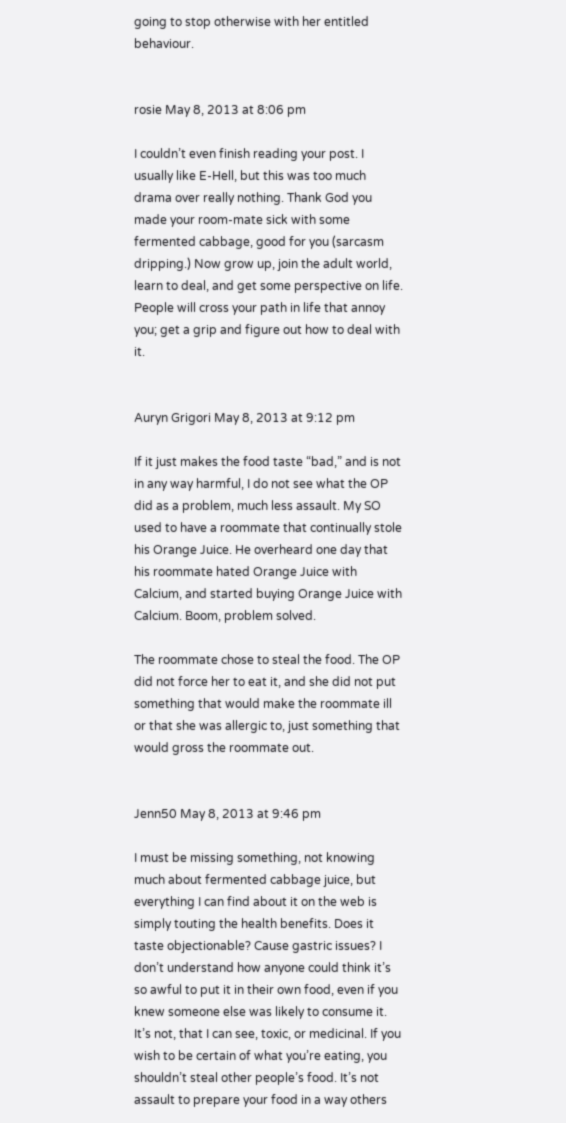going to stop otherwise with her entitled behaviour.


rosie May 8, 2013 at 8:06 pm

I couldn’t even finish reading your post. I usually like E-Hell, but this was too much drama over really nothing. Thank God you made your room-mate sick with some fermented cabbage, good for you (sarcasm dripping.) Now grow up, join the adult world, learn to deal, and get some perspective on life. People will cross your path in life that annoy you; get a grip and figure out how to deal with it.


Auryn Grigori May 8, 2013 at 9:12 pm

If it just makes the food taste “bad,” and is not in any way harmful, I do not see what the OP did as a problem, much less assault. My SO used to have a roommate that continually stole his Orange Juice. He overheard one day that his roommate hated Orange Juice with Calcium, and started buying Orange Juice with Calcium. Boom, problem solved.

The roommate chose to steal the food. The OP did not force her to eat it, and she did not put something that would make the roommate ill or that she was allergic to, just something that would gross the roommate out.


Jenn50 May 8, 2013 at 9:46 pm

I must be missing something, not knowing much about fermented cabbage juice, but everything I can find about it on the web is simply touting the health benefits. Does it taste objectionable? Cause gastric issues? I don’t understand how anyone could think it’s so awful to put it in their own food, even if you knew someone else was likely to consume it. It’s not, that I can see, toxic, or medicinal. If you wish to be certain of what you’re eating, you shouldn’t steal other people’s food. It’s not assault to prepare your food in a way others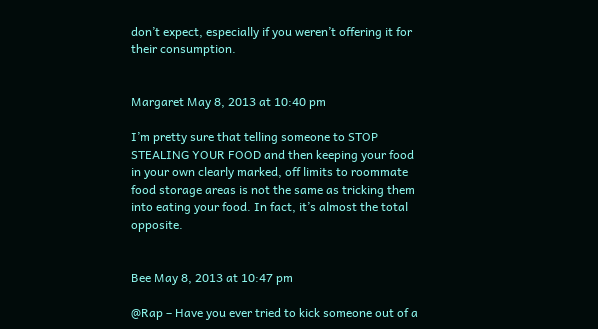don’t expect, especially if you weren’t offering it for their consumption.


Margaret May 8, 2013 at 10:40 pm

I’m pretty sure that telling someone to STOP STEALING YOUR FOOD and then keeping your food in your own clearly marked, off limits to roommate food storage areas is not the same as tricking them into eating your food. In fact, it’s almost the total opposite.


Bee May 8, 2013 at 10:47 pm

@Rap – Have you ever tried to kick someone out of a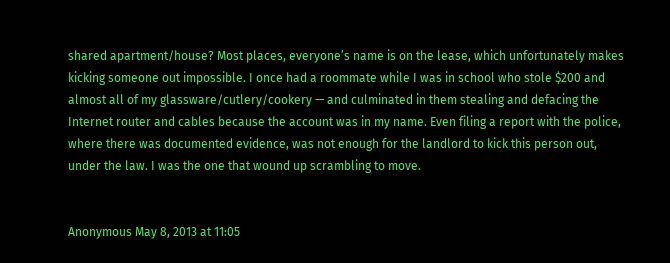shared apartment/house? Most places, everyone’s name is on the lease, which unfortunately makes kicking someone out impossible. I once had a roommate while I was in school who stole $200 and almost all of my glassware/cutlery/cookery — and culminated in them stealing and defacing the Internet router and cables because the account was in my name. Even filing a report with the police, where there was documented evidence, was not enough for the landlord to kick this person out, under the law. I was the one that wound up scrambling to move.


Anonymous May 8, 2013 at 11:05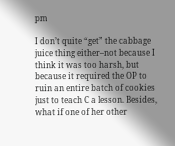pm

I don’t quite “get” the cabbage juice thing either–not because I think it was too harsh, but because it required the OP to ruin an entire batch of cookies just to teach C a lesson. Besides, what if one of her other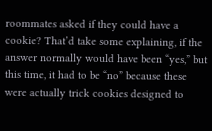roommates asked if they could have a cookie? That’d take some explaining, if the answer normally would have been “yes,” but this time, it had to be “no” because these were actually trick cookies designed to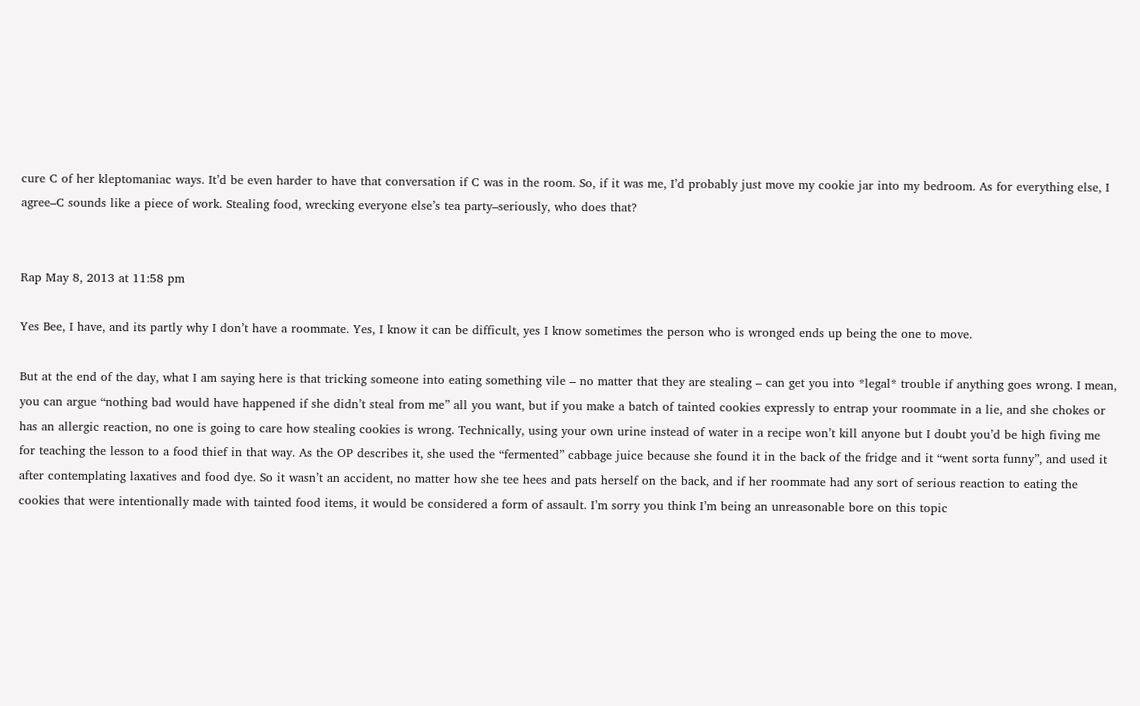cure C of her kleptomaniac ways. It’d be even harder to have that conversation if C was in the room. So, if it was me, I’d probably just move my cookie jar into my bedroom. As for everything else, I agree–C sounds like a piece of work. Stealing food, wrecking everyone else’s tea party–seriously, who does that?


Rap May 8, 2013 at 11:58 pm

Yes Bee, I have, and its partly why I don’t have a roommate. Yes, I know it can be difficult, yes I know sometimes the person who is wronged ends up being the one to move.

But at the end of the day, what I am saying here is that tricking someone into eating something vile – no matter that they are stealing – can get you into *legal* trouble if anything goes wrong. I mean, you can argue “nothing bad would have happened if she didn’t steal from me” all you want, but if you make a batch of tainted cookies expressly to entrap your roommate in a lie, and she chokes or has an allergic reaction, no one is going to care how stealing cookies is wrong. Technically, using your own urine instead of water in a recipe won’t kill anyone but I doubt you’d be high fiving me for teaching the lesson to a food thief in that way. As the OP describes it, she used the “fermented” cabbage juice because she found it in the back of the fridge and it “went sorta funny”, and used it after contemplating laxatives and food dye. So it wasn’t an accident, no matter how she tee hees and pats herself on the back, and if her roommate had any sort of serious reaction to eating the cookies that were intentionally made with tainted food items, it would be considered a form of assault. I’m sorry you think I’m being an unreasonable bore on this topic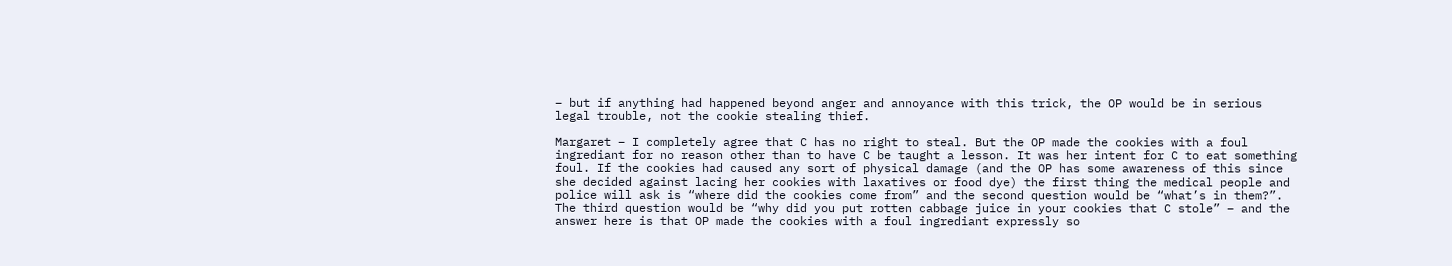– but if anything had happened beyond anger and annoyance with this trick, the OP would be in serious legal trouble, not the cookie stealing thief.

Margaret – I completely agree that C has no right to steal. But the OP made the cookies with a foul ingrediant for no reason other than to have C be taught a lesson. It was her intent for C to eat something foul. If the cookies had caused any sort of physical damage (and the OP has some awareness of this since she decided against lacing her cookies with laxatives or food dye) the first thing the medical people and police will ask is “where did the cookies come from” and the second question would be “what’s in them?”. The third question would be “why did you put rotten cabbage juice in your cookies that C stole” – and the answer here is that OP made the cookies with a foul ingrediant expressly so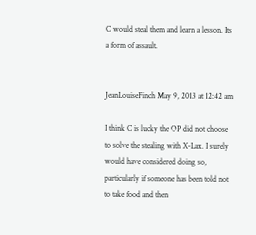C would steal them and learn a lesson. Its a form of assault.


JeanLouiseFinch May 9, 2013 at 12:42 am

I think C is lucky the OP did not choose to solve the stealing with X-Lax. I surely would have considered doing so, particularly if someone has been told not to take food and then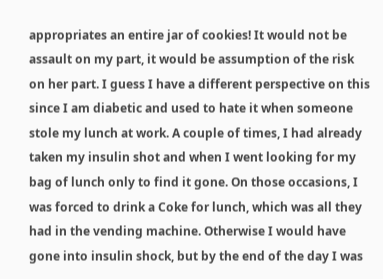appropriates an entire jar of cookies! It would not be assault on my part, it would be assumption of the risk on her part. I guess I have a different perspective on this since I am diabetic and used to hate it when someone stole my lunch at work. A couple of times, I had already taken my insulin shot and when I went looking for my bag of lunch only to find it gone. On those occasions, I was forced to drink a Coke for lunch, which was all they had in the vending machine. Otherwise I would have gone into insulin shock, but by the end of the day I was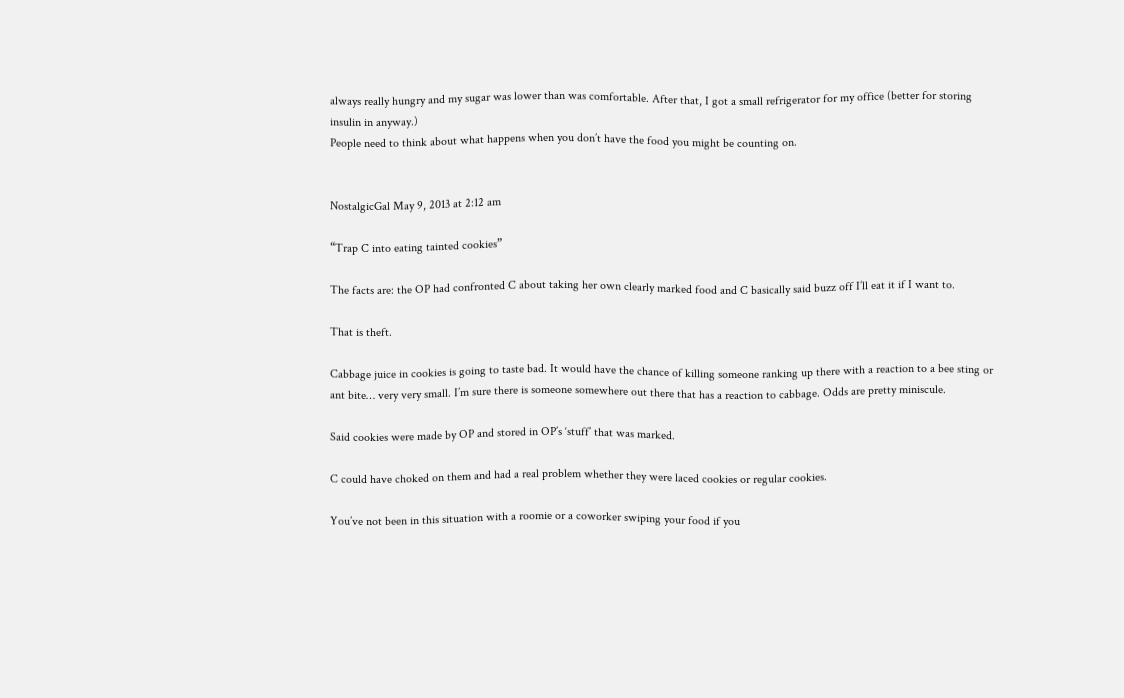always really hungry and my sugar was lower than was comfortable. After that, I got a small refrigerator for my office (better for storing insulin in anyway.)
People need to think about what happens when you don’t have the food you might be counting on.


NostalgicGal May 9, 2013 at 2:12 am

“Trap C into eating tainted cookies”

The facts are: the OP had confronted C about taking her own clearly marked food and C basically said buzz off I’ll eat it if I want to.

That is theft.

Cabbage juice in cookies is going to taste bad. It would have the chance of killing someone ranking up there with a reaction to a bee sting or ant bite… very very small. I’m sure there is someone somewhere out there that has a reaction to cabbage. Odds are pretty miniscule.

Said cookies were made by OP and stored in OP’s ‘stuff’ that was marked.

C could have choked on them and had a real problem whether they were laced cookies or regular cookies.

You’ve not been in this situation with a roomie or a coworker swiping your food if you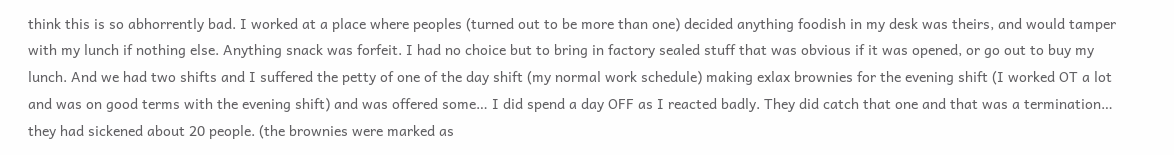think this is so abhorrently bad. I worked at a place where peoples (turned out to be more than one) decided anything foodish in my desk was theirs, and would tamper with my lunch if nothing else. Anything snack was forfeit. I had no choice but to bring in factory sealed stuff that was obvious if it was opened, or go out to buy my lunch. And we had two shifts and I suffered the petty of one of the day shift (my normal work schedule) making exlax brownies for the evening shift (I worked OT a lot and was on good terms with the evening shift) and was offered some… I did spend a day OFF as I reacted badly. They did catch that one and that was a termination… they had sickened about 20 people. (the brownies were marked as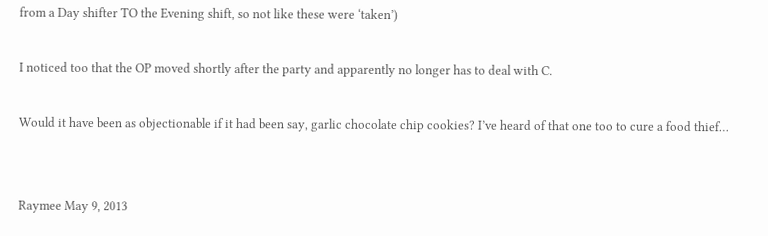from a Day shifter TO the Evening shift, so not like these were ‘taken’)

I noticed too that the OP moved shortly after the party and apparently no longer has to deal with C.

Would it have been as objectionable if it had been say, garlic chocolate chip cookies? I’ve heard of that one too to cure a food thief…


Raymee May 9, 2013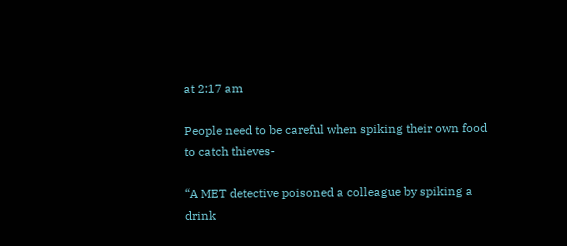at 2:17 am

People need to be careful when spiking their own food to catch thieves-

“A MET detective poisoned a colleague by spiking a drink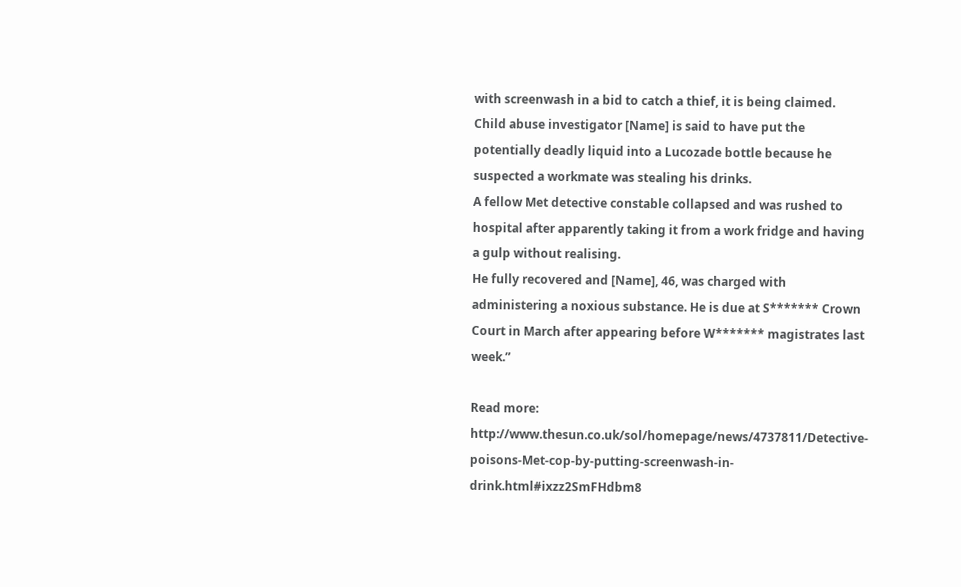with screenwash in a bid to catch a thief, it is being claimed.
Child abuse investigator [Name] is said to have put the potentially deadly liquid into a Lucozade bottle because he suspected a workmate was stealing his drinks.
A fellow Met detective constable collapsed and was rushed to hospital after apparently taking it from a work fridge and having a gulp without realising.
He fully recovered and [Name], 46, was charged with administering a noxious substance. He is due at S******* Crown Court in March after appearing before W******* magistrates last week.”

Read more: http://www.thesun.co.uk/sol/homepage/news/4737811/Detective-poisons-Met-cop-by-putting-screenwash-in-drink.html#ixzz2SmFHdbm8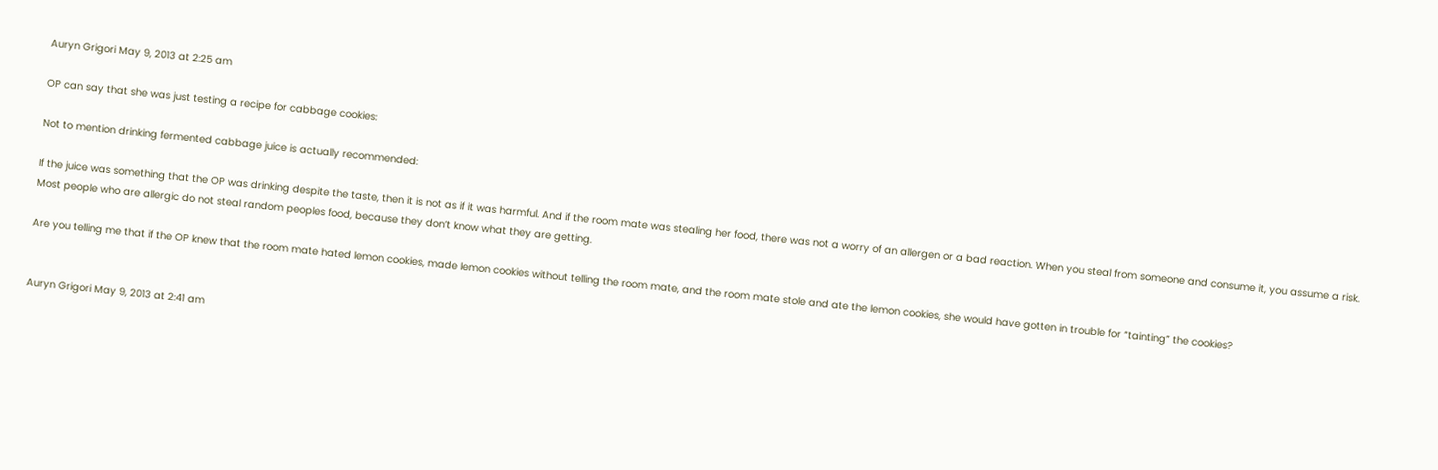Auryn Grigori May 9, 2013 at 2:25 am

OP can say that she was just testing a recipe for cabbage cookies:

Not to mention drinking fermented cabbage juice is actually recommended:

If the juice was something that the OP was drinking despite the taste, then it is not as if it was harmful. And if the room mate was stealing her food, there was not a worry of an allergen or a bad reaction. When you steal from someone and consume it, you assume a risk. Most people who are allergic do not steal random peoples food, because they don’t know what they are getting.

Are you telling me that if the OP knew that the room mate hated lemon cookies, made lemon cookies without telling the room mate, and the room mate stole and ate the lemon cookies, she would have gotten in trouble for “tainting” the cookies?


Auryn Grigori May 9, 2013 at 2:41 am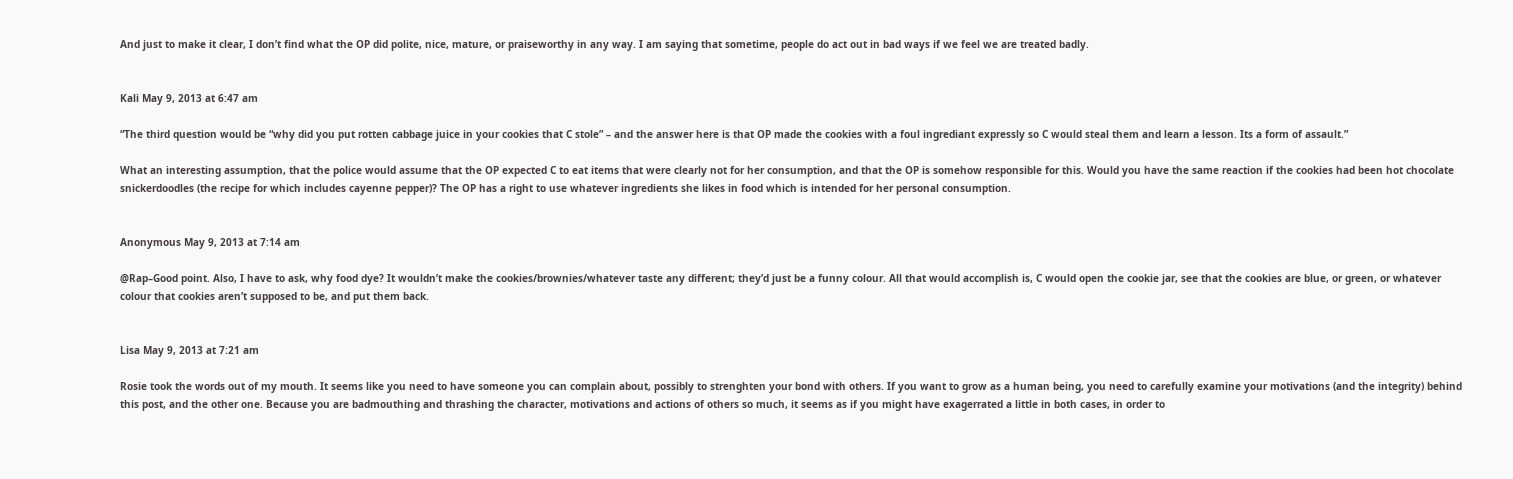And just to make it clear, I don’t find what the OP did polite, nice, mature, or praiseworthy in any way. I am saying that sometime, people do act out in bad ways if we feel we are treated badly.


Kali May 9, 2013 at 6:47 am

“The third question would be “why did you put rotten cabbage juice in your cookies that C stole” – and the answer here is that OP made the cookies with a foul ingrediant expressly so C would steal them and learn a lesson. Its a form of assault.”

What an interesting assumption, that the police would assume that the OP expected C to eat items that were clearly not for her consumption, and that the OP is somehow responsible for this. Would you have the same reaction if the cookies had been hot chocolate snickerdoodles (the recipe for which includes cayenne pepper)? The OP has a right to use whatever ingredients she likes in food which is intended for her personal consumption.


Anonymous May 9, 2013 at 7:14 am

@Rap–Good point. Also, I have to ask, why food dye? It wouldn’t make the cookies/brownies/whatever taste any different; they’d just be a funny colour. All that would accomplish is, C would open the cookie jar, see that the cookies are blue, or green, or whatever colour that cookies aren’t supposed to be, and put them back.


Lisa May 9, 2013 at 7:21 am

Rosie took the words out of my mouth. It seems like you need to have someone you can complain about, possibly to strenghten your bond with others. If you want to grow as a human being, you need to carefully examine your motivations (and the integrity) behind this post, and the other one. Because you are badmouthing and thrashing the character, motivations and actions of others so much, it seems as if you might have exagerrated a little in both cases, in order to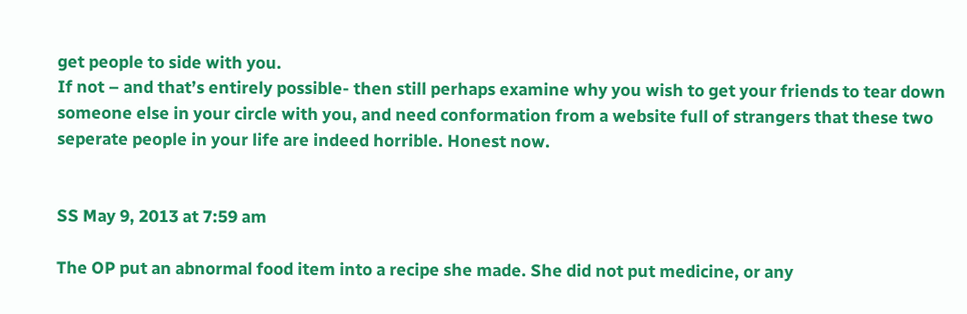get people to side with you.
If not – and that’s entirely possible- then still perhaps examine why you wish to get your friends to tear down someone else in your circle with you, and need conformation from a website full of strangers that these two seperate people in your life are indeed horrible. Honest now.


SS May 9, 2013 at 7:59 am

The OP put an abnormal food item into a recipe she made. She did not put medicine, or any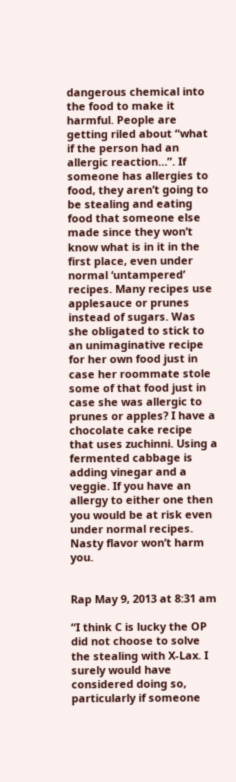dangerous chemical into the food to make it harmful. People are getting riled about “what if the person had an allergic reaction…”. If someone has allergies to food, they aren’t going to be stealing and eating food that someone else made since they won’t know what is in it in the first place, even under normal ‘untampered’ recipes. Many recipes use applesauce or prunes instead of sugars. Was she obligated to stick to an unimaginative recipe for her own food just in case her roommate stole some of that food just in case she was allergic to prunes or apples? I have a chocolate cake recipe that uses zuchinni. Using a fermented cabbage is adding vinegar and a veggie. If you have an allergy to either one then you would be at risk even under normal recipes. Nasty flavor won’t harm you.


Rap May 9, 2013 at 8:31 am

“I think C is lucky the OP did not choose to solve the stealing with X-Lax. I surely would have considered doing so, particularly if someone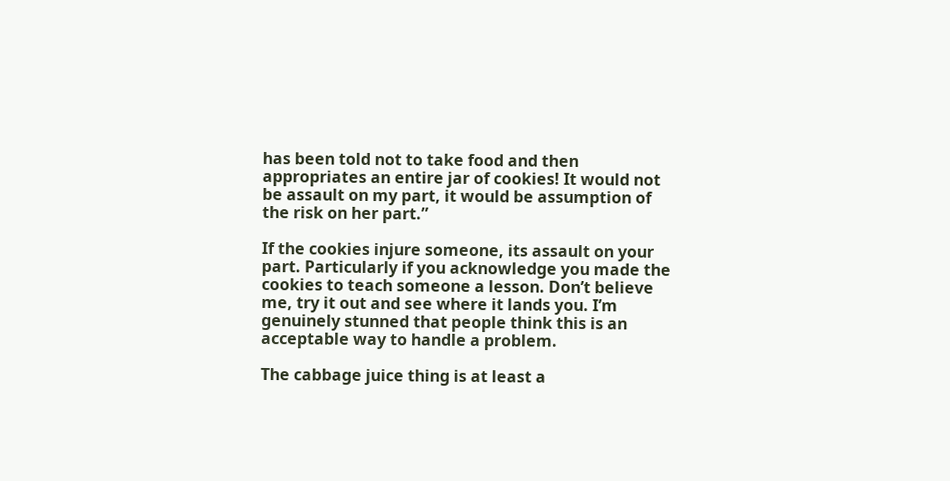has been told not to take food and then appropriates an entire jar of cookies! It would not be assault on my part, it would be assumption of the risk on her part.”

If the cookies injure someone, its assault on your part. Particularly if you acknowledge you made the cookies to teach someone a lesson. Don’t believe me, try it out and see where it lands you. I’m genuinely stunned that people think this is an acceptable way to handle a problem.

The cabbage juice thing is at least a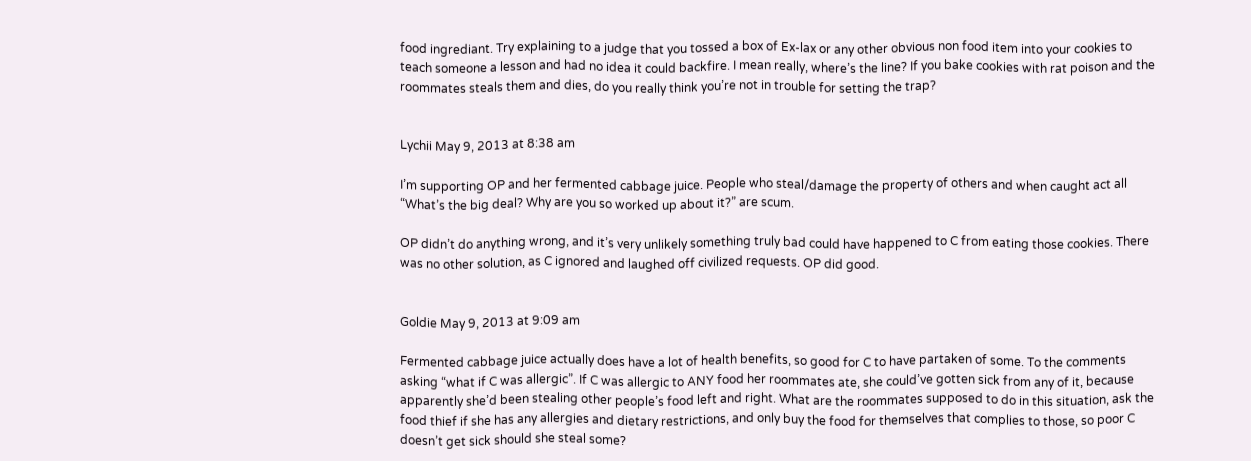food ingrediant. Try explaining to a judge that you tossed a box of Ex-lax or any other obvious non food item into your cookies to teach someone a lesson and had no idea it could backfire. I mean really, where’s the line? If you bake cookies with rat poison and the roommates steals them and dies, do you really think you’re not in trouble for setting the trap?


Lychii May 9, 2013 at 8:38 am

I’m supporting OP and her fermented cabbage juice. People who steal/damage the property of others and when caught act all “What’s the big deal? Why are you so worked up about it?” are scum.

OP didn’t do anything wrong, and it’s very unlikely something truly bad could have happened to C from eating those cookies. There was no other solution, as C ignored and laughed off civilized requests. OP did good.


Goldie May 9, 2013 at 9:09 am

Fermented cabbage juice actually does have a lot of health benefits, so good for C to have partaken of some. To the comments asking “what if C was allergic”. If C was allergic to ANY food her roommates ate, she could’ve gotten sick from any of it, because apparently she’d been stealing other people’s food left and right. What are the roommates supposed to do in this situation, ask the food thief if she has any allergies and dietary restrictions, and only buy the food for themselves that complies to those, so poor C doesn’t get sick should she steal some?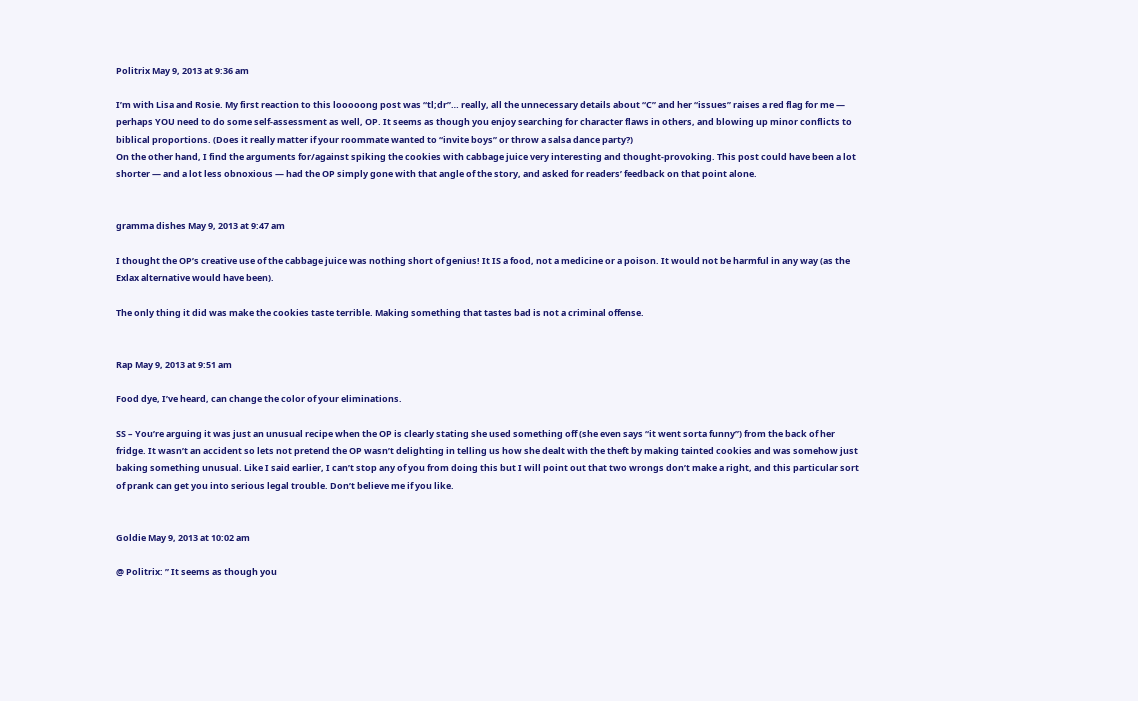Politrix May 9, 2013 at 9:36 am

I’m with Lisa and Rosie. My first reaction to this looooong post was “tl;dr”… really, all the unnecessary details about “C” and her “issues” raises a red flag for me — perhaps YOU need to do some self-assessment as well, OP. It seems as though you enjoy searching for character flaws in others, and blowing up minor conflicts to biblical proportions. (Does it really matter if your roommate wanted to “invite boys” or throw a salsa dance party?)
On the other hand, I find the arguments for/against spiking the cookies with cabbage juice very interesting and thought-provoking. This post could have been a lot shorter — and a lot less obnoxious — had the OP simply gone with that angle of the story, and asked for readers’ feedback on that point alone.


gramma dishes May 9, 2013 at 9:47 am

I thought the OP’s creative use of the cabbage juice was nothing short of genius! It IS a food, not a medicine or a poison. It would not be harmful in any way (as the Exlax alternative would have been).

The only thing it did was make the cookies taste terrible. Making something that tastes bad is not a criminal offense.


Rap May 9, 2013 at 9:51 am

Food dye, I’ve heard, can change the color of your eliminations.

SS – You’re arguing it was just an unusual recipe when the OP is clearly stating she used something off (she even says “it went sorta funny”) from the back of her fridge. It wasn’t an accident so lets not pretend the OP wasn’t delighting in telling us how she dealt with the theft by making tainted cookies and was somehow just baking something unusual. Like I said earlier, I can’t stop any of you from doing this but I will point out that two wrongs don’t make a right, and this particular sort of prank can get you into serious legal trouble. Don’t believe me if you like.


Goldie May 9, 2013 at 10:02 am

@ Politrix: ” It seems as though you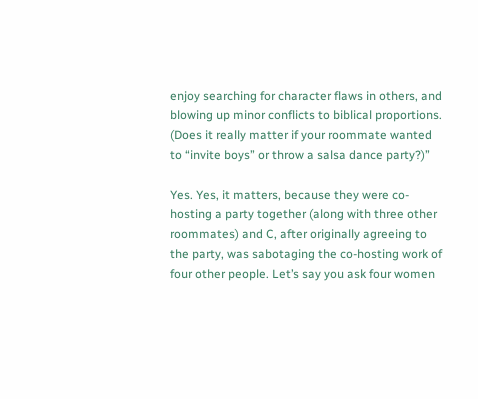enjoy searching for character flaws in others, and blowing up minor conflicts to biblical proportions. (Does it really matter if your roommate wanted to “invite boys” or throw a salsa dance party?)”

Yes. Yes, it matters, because they were co-hosting a party together (along with three other roommates) and C, after originally agreeing to the party, was sabotaging the co-hosting work of four other people. Let’s say you ask four women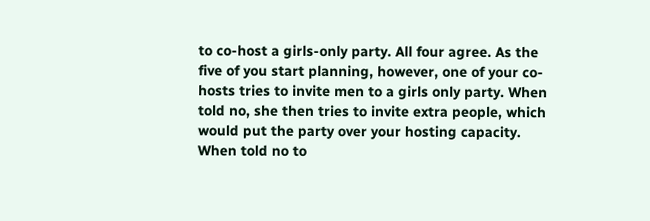to co-host a girls-only party. All four agree. As the five of you start planning, however, one of your co-hosts tries to invite men to a girls only party. When told no, she then tries to invite extra people, which would put the party over your hosting capacity. When told no to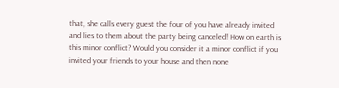that, she calls every guest the four of you have already invited and lies to them about the party being canceled! How on earth is this minor conflict? Would you consider it a minor conflict if you invited your friends to your house and then none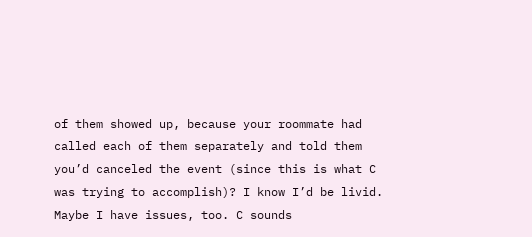of them showed up, because your roommate had called each of them separately and told them you’d canceled the event (since this is what C was trying to accomplish)? I know I’d be livid. Maybe I have issues, too. C sounds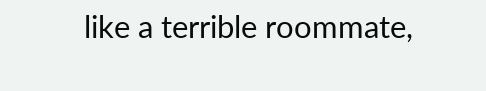like a terrible roommate,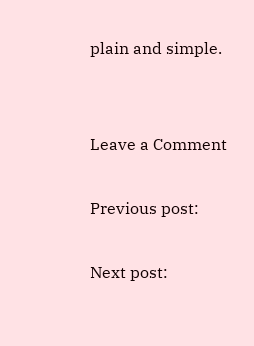plain and simple.


Leave a Comment

Previous post:

Next post: